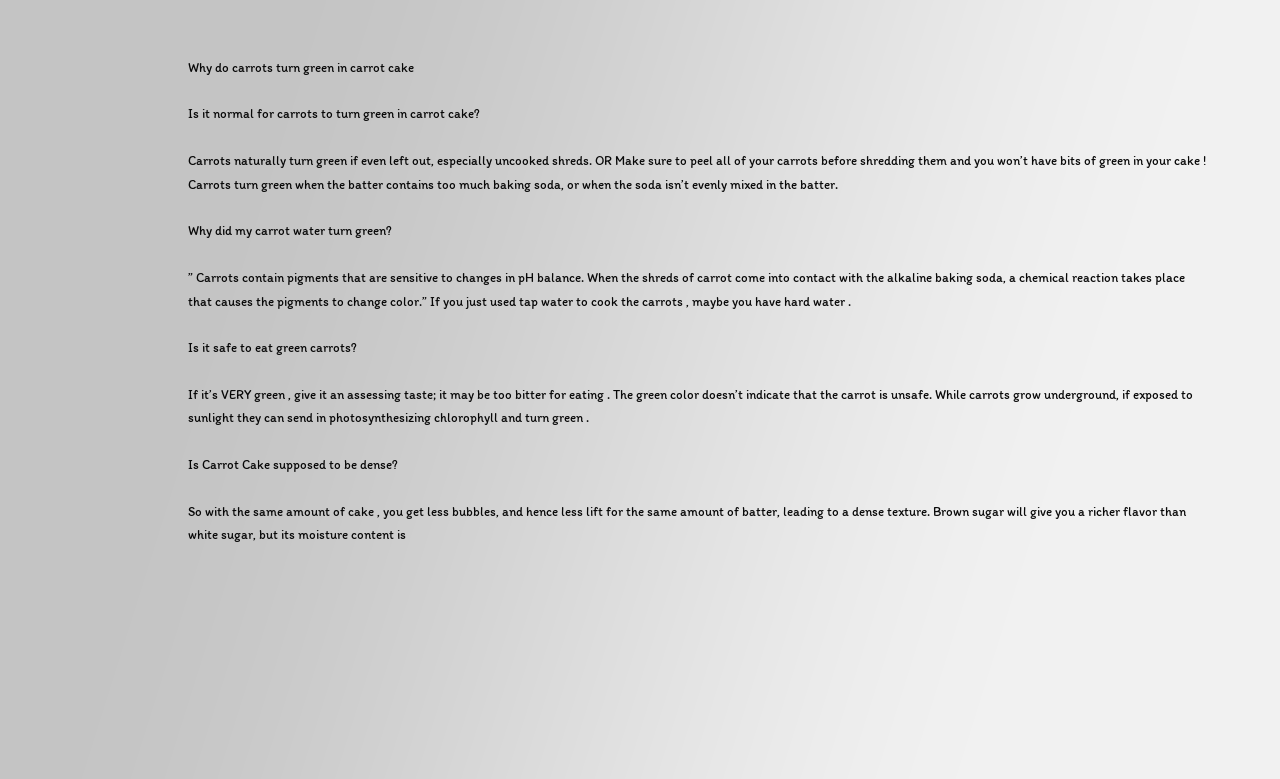Why do carrots turn green in carrot cake

Is it normal for carrots to turn green in carrot cake?

Carrots naturally turn green if even left out, especially uncooked shreds. OR Make sure to peel all of your carrots before shredding them and you won’t have bits of green in your cake ! Carrots turn green when the batter contains too much baking soda, or when the soda isn’t evenly mixed in the batter.

Why did my carrot water turn green?

” Carrots contain pigments that are sensitive to changes in pH balance. When the shreds of carrot come into contact with the alkaline baking soda, a chemical reaction takes place that causes the pigments to change color.” If you just used tap water to cook the carrots , maybe you have hard water .

Is it safe to eat green carrots?

If it’s VERY green , give it an assessing taste; it may be too bitter for eating . The green color doesn’t indicate that the carrot is unsafe. While carrots grow underground, if exposed to sunlight they can send in photosynthesizing chlorophyll and turn green .

Is Carrot Cake supposed to be dense?

So with the same amount of cake , you get less bubbles, and hence less lift for the same amount of batter, leading to a dense texture. Brown sugar will give you a richer flavor than white sugar, but its moisture content is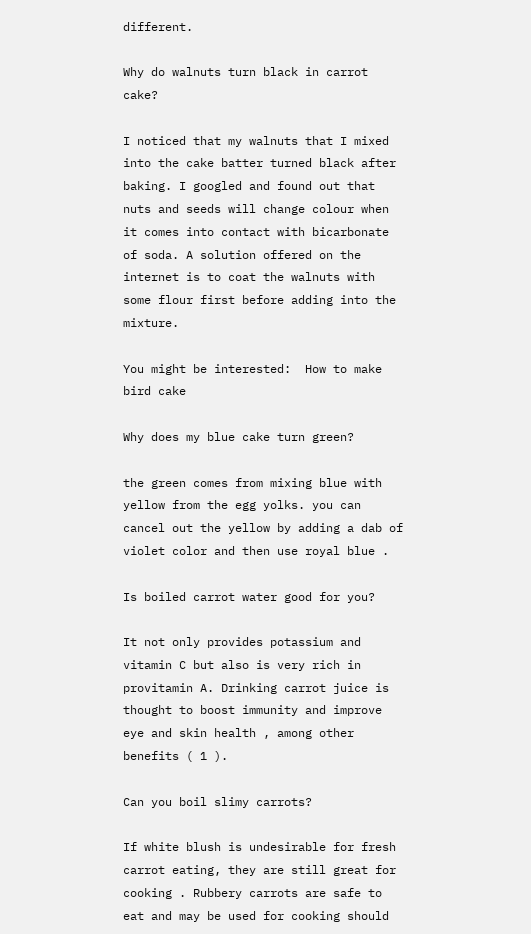different.

Why do walnuts turn black in carrot cake?

I noticed that my walnuts that I mixed into the cake batter turned black after baking. I googled and found out that nuts and seeds will change colour when it comes into contact with bicarbonate of soda. A solution offered on the internet is to coat the walnuts with some flour first before adding into the mixture.

You might be interested:  How to make bird cake

Why does my blue cake turn green?

the green comes from mixing blue with yellow from the egg yolks. you can cancel out the yellow by adding a dab of violet color and then use royal blue .

Is boiled carrot water good for you?

It not only provides potassium and vitamin C but also is very rich in provitamin A. Drinking carrot juice is thought to boost immunity and improve eye and skin health , among other benefits ( 1 ).

Can you boil slimy carrots?

If white blush is undesirable for fresh carrot eating, they are still great for cooking . Rubbery carrots are safe to eat and may be used for cooking should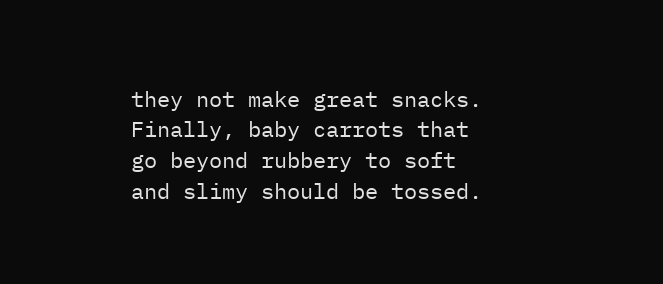they not make great snacks. Finally, baby carrots that go beyond rubbery to soft and slimy should be tossed.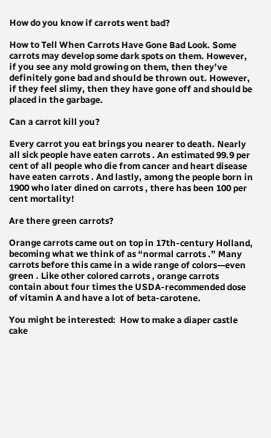How do you know if carrots went bad?

How to Tell When Carrots Have Gone Bad Look. Some carrots may develop some dark spots on them. However, if you see any mold growing on them, then they’ve definitely gone bad and should be thrown out. However, if they feel slimy, then they have gone off and should be placed in the garbage.

Can a carrot kill you?

Every carrot you eat brings you nearer to death. Nearly all sick people have eaten carrots . An estimated 99.9 per cent of all people who die from cancer and heart disease have eaten carrots . And lastly, among the people born in 1900 who later dined on carrots , there has been 100 per cent mortality!

Are there green carrots?

Orange carrots came out on top in 17th-century Holland, becoming what we think of as “normal carrots .” Many carrots before this came in a wide range of colors—even green . Like other colored carrots , orange carrots contain about four times the USDA-recommended dose of vitamin A and have a lot of beta-carotene.

You might be interested:  How to make a diaper castle cake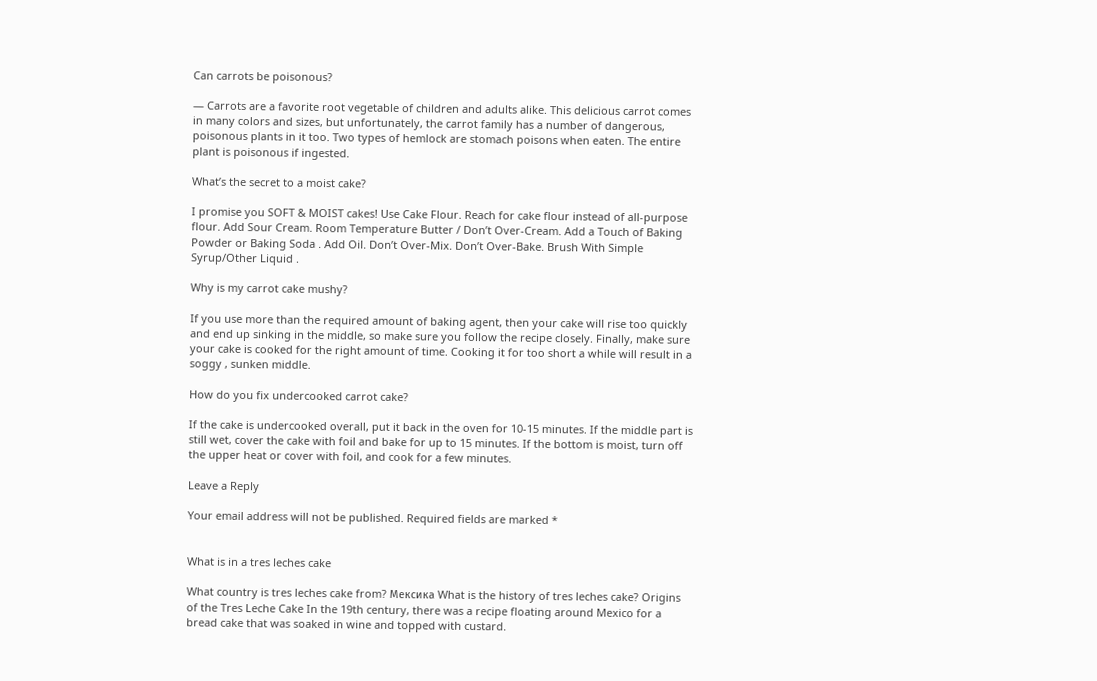Can carrots be poisonous?

— Carrots are a favorite root vegetable of children and adults alike. This delicious carrot comes in many colors and sizes, but unfortunately, the carrot family has a number of dangerous, poisonous plants in it too. Two types of hemlock are stomach poisons when eaten. The entire plant is poisonous if ingested.

What’s the secret to a moist cake?

I promise you SOFT & MOIST cakes! Use Cake Flour. Reach for cake flour instead of all-purpose flour. Add Sour Cream. Room Temperature Butter / Don’t Over-Cream. Add a Touch of Baking Powder or Baking Soda . Add Oil. Don’t Over-Mix. Don’t Over-Bake. Brush With Simple Syrup/Other Liquid .

Why is my carrot cake mushy?

If you use more than the required amount of baking agent, then your cake will rise too quickly and end up sinking in the middle, so make sure you follow the recipe closely. Finally, make sure your cake is cooked for the right amount of time. Cooking it for too short a while will result in a soggy , sunken middle.

How do you fix undercooked carrot cake?

If the cake is undercooked overall, put it back in the oven for 10-15 minutes. If the middle part is still wet, cover the cake with foil and bake for up to 15 minutes. If the bottom is moist, turn off the upper heat or cover with foil, and cook for a few minutes.

Leave a Reply

Your email address will not be published. Required fields are marked *


What is in a tres leches cake

What country is tres leches cake from? Мексика What is the history of tres leches cake? Origins of the Tres Leche Cake In the 19th century, there was a recipe floating around Mexico for a bread cake that was soaked in wine and topped with custard.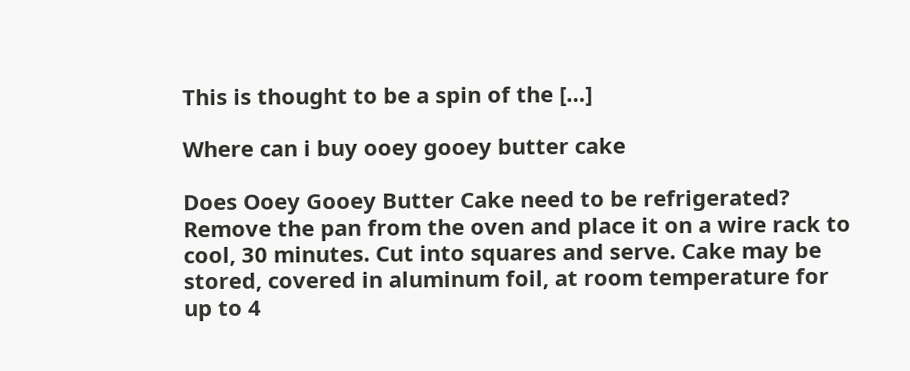This is thought to be a spin of the […]

Where can i buy ooey gooey butter cake

Does Ooey Gooey Butter Cake need to be refrigerated? Remove the pan from the oven and place it on a wire rack to cool, 30 minutes. Cut into squares and serve. Cake may be stored, covered in aluminum foil, at room temperature for up to 4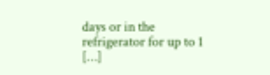days or in the refrigerator for up to 1 […]